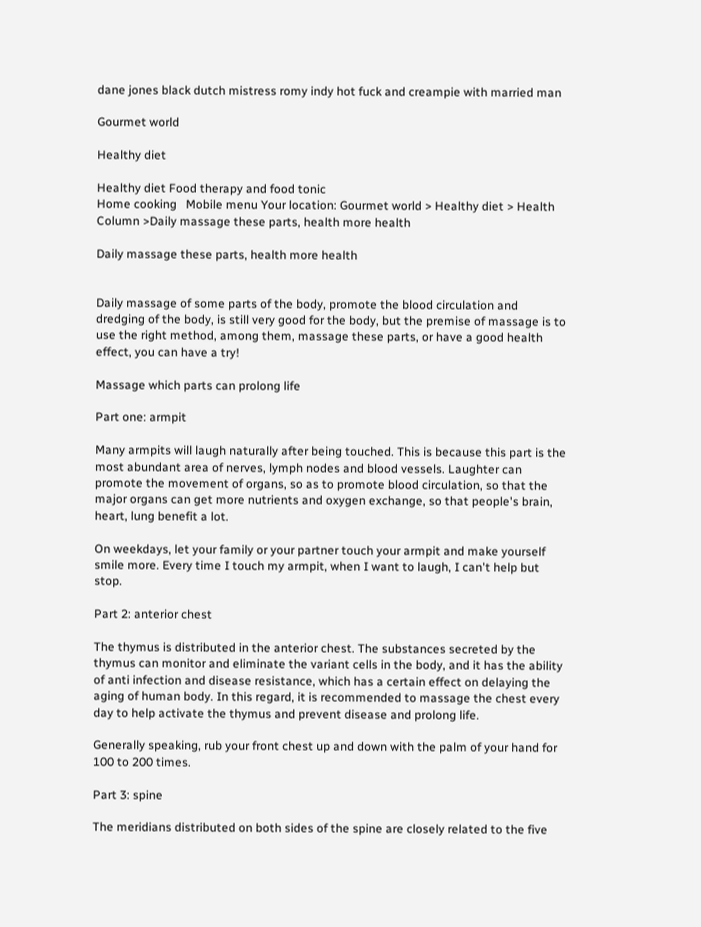dane jones black dutch mistress romy indy hot fuck and creampie with married man

Gourmet world

Healthy diet

Healthy diet Food therapy and food tonic
Home cooking   Mobile menu Your location: Gourmet world > Healthy diet > Health Column >Daily massage these parts, health more health

Daily massage these parts, health more health


Daily massage of some parts of the body, promote the blood circulation and dredging of the body, is still very good for the body, but the premise of massage is to use the right method, among them, massage these parts, or have a good health effect, you can have a try!

Massage which parts can prolong life

Part one: armpit

Many armpits will laugh naturally after being touched. This is because this part is the most abundant area of nerves, lymph nodes and blood vessels. Laughter can promote the movement of organs, so as to promote blood circulation, so that the major organs can get more nutrients and oxygen exchange, so that people's brain, heart, lung benefit a lot.

On weekdays, let your family or your partner touch your armpit and make yourself smile more. Every time I touch my armpit, when I want to laugh, I can't help but stop.

Part 2: anterior chest

The thymus is distributed in the anterior chest. The substances secreted by the thymus can monitor and eliminate the variant cells in the body, and it has the ability of anti infection and disease resistance, which has a certain effect on delaying the aging of human body. In this regard, it is recommended to massage the chest every day to help activate the thymus and prevent disease and prolong life.

Generally speaking, rub your front chest up and down with the palm of your hand for 100 to 200 times.

Part 3: spine

The meridians distributed on both sides of the spine are closely related to the five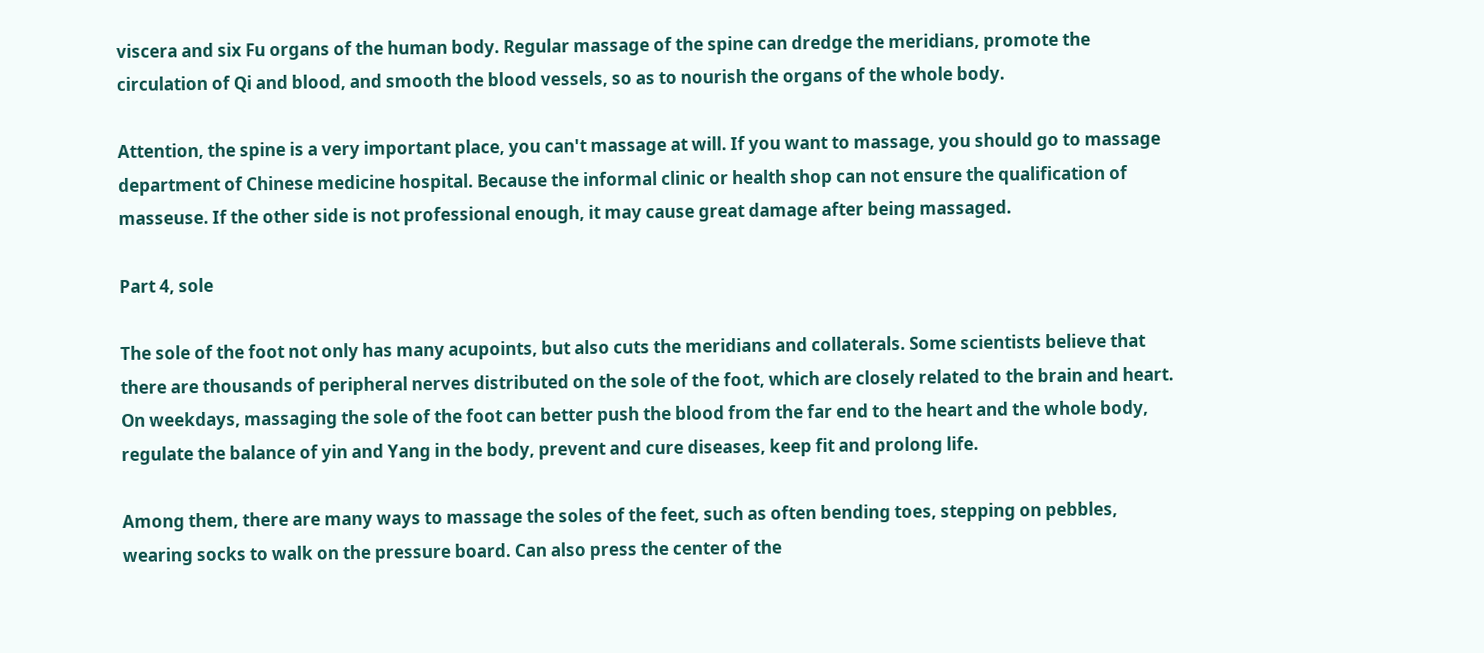viscera and six Fu organs of the human body. Regular massage of the spine can dredge the meridians, promote the circulation of Qi and blood, and smooth the blood vessels, so as to nourish the organs of the whole body.

Attention, the spine is a very important place, you can't massage at will. If you want to massage, you should go to massage department of Chinese medicine hospital. Because the informal clinic or health shop can not ensure the qualification of masseuse. If the other side is not professional enough, it may cause great damage after being massaged.

Part 4, sole

The sole of the foot not only has many acupoints, but also cuts the meridians and collaterals. Some scientists believe that there are thousands of peripheral nerves distributed on the sole of the foot, which are closely related to the brain and heart. On weekdays, massaging the sole of the foot can better push the blood from the far end to the heart and the whole body, regulate the balance of yin and Yang in the body, prevent and cure diseases, keep fit and prolong life.

Among them, there are many ways to massage the soles of the feet, such as often bending toes, stepping on pebbles, wearing socks to walk on the pressure board. Can also press the center of the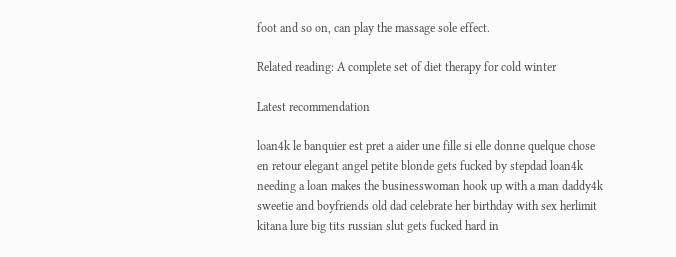foot and so on, can play the massage sole effect.

Related reading: A complete set of diet therapy for cold winter

Latest recommendation

loan4k le banquier est pret a aider une fille si elle donne quelque chose en retour elegant angel petite blonde gets fucked by stepdad loan4k needing a loan makes the businesswoman hook up with a man daddy4k sweetie and boyfriends old dad celebrate her birthday with sex herlimit kitana lure big tits russian slut gets fucked hard in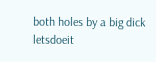both holes by a big dick letsdoeit